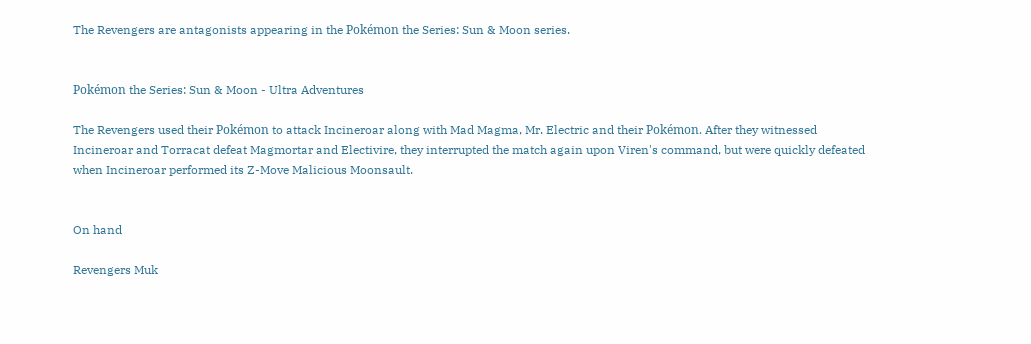The Revengers are antagonists appearing in the Pokémon the Series: Sun & Moon series.


Pokémon the Series: Sun & Moon - Ultra Adventures

The Revengers used their Pokémon to attack Incineroar along with Mad Magma, Mr. Electric and their Pokémon. After they witnessed Incineroar and Torracat defeat Magmortar and Electivire, they interrupted the match again upon Viren's command, but were quickly defeated when Incineroar performed its Z-Move Malicious Moonsault.


On hand

Revengers Muk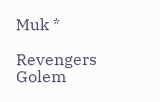Muk *

Revengers Golem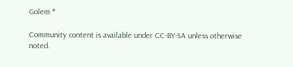Golem *

Community content is available under CC-BY-SA unless otherwise noted.